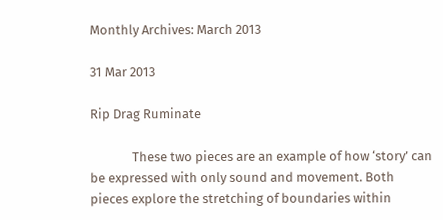Monthly Archives: March 2013

31 Mar 2013

Rip Drag Ruminate

              These two pieces are an example of how ‘story’ can be expressed with only sound and movement. Both pieces explore the stretching of boundaries within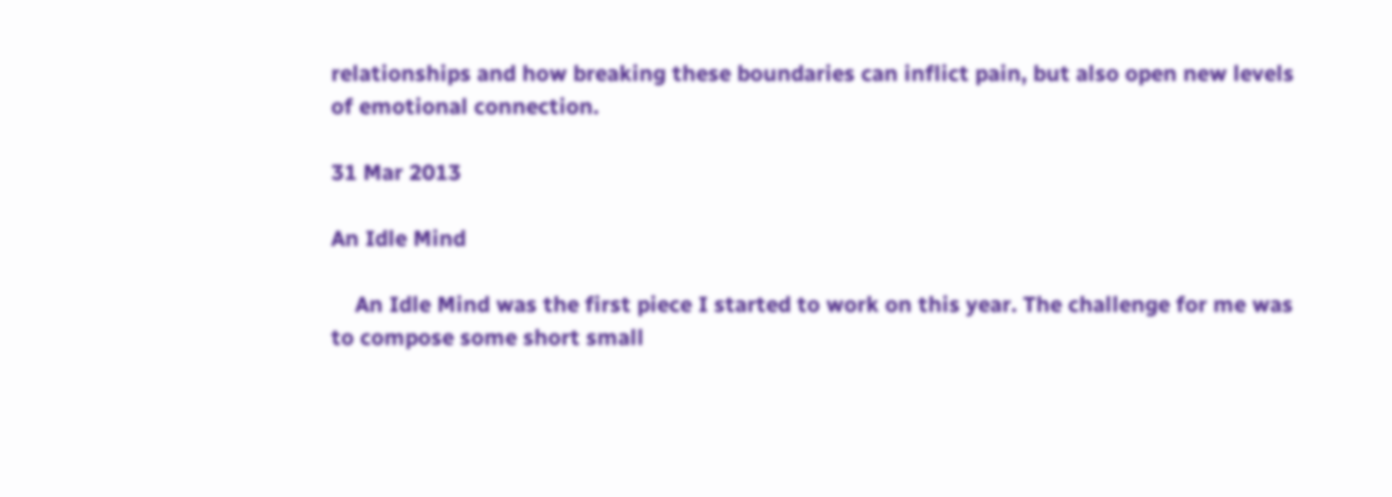relationships and how breaking these boundaries can inflict pain, but also open new levels of emotional connection.

31 Mar 2013

An Idle Mind

    An Idle Mind was the first piece I started to work on this year. The challenge for me was to compose some short small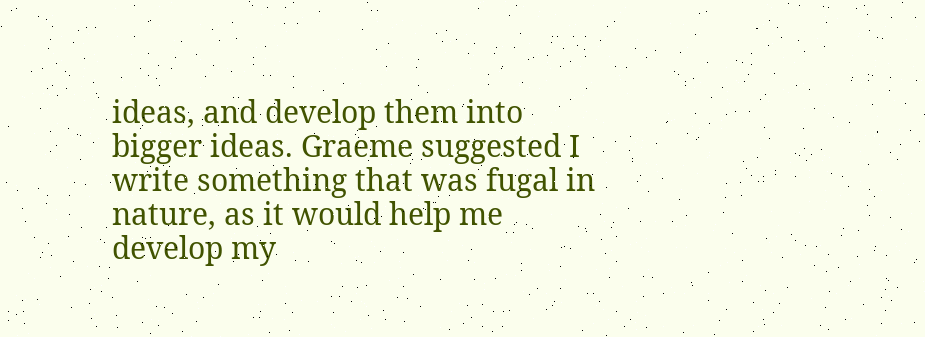ideas, and develop them into bigger ideas. Graeme suggested I write something that was fugal in nature, as it would help me develop my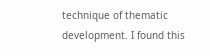technique of thematic development. I found this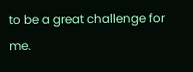to be a great challenge for me.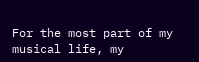For the most part of my musical life, my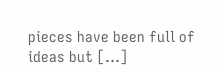pieces have been full of ideas but […]